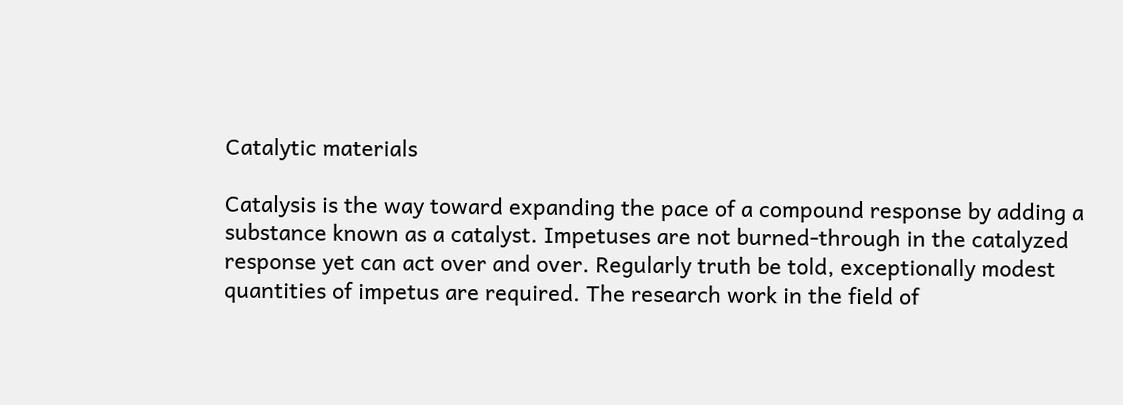Catalytic materials

Catalysis is the way toward expanding the pace of a compound response by adding a substance known as a catalyst. Impetuses are not burned-through in the catalyzed response yet can act over and over. Regularly truth be told, exceptionally modest quantities of impetus are required. The research work in the field of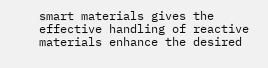smart materials gives the effective handling of reactive materials enhance the desired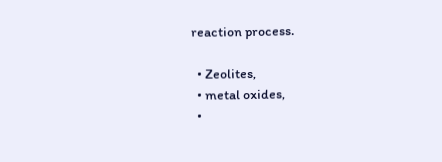reaction process.

  • Zeolites,
  • metal oxides,
  •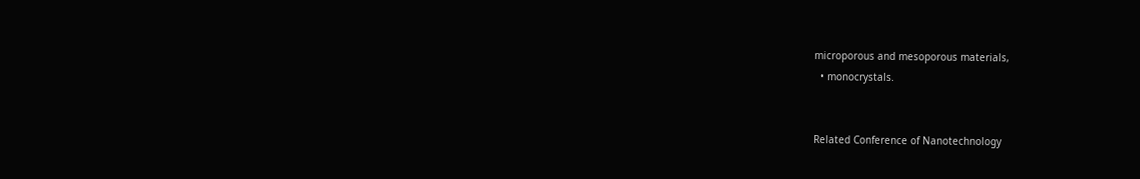microporous and mesoporous materials,
  • monocrystals.


Related Conference of Nanotechnology